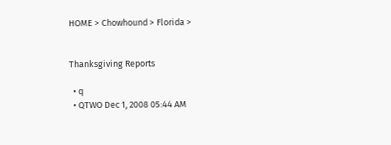HOME > Chowhound > Florida >


Thanksgiving Reports

  • q
  • QTWO Dec 1, 2008 05:44 AM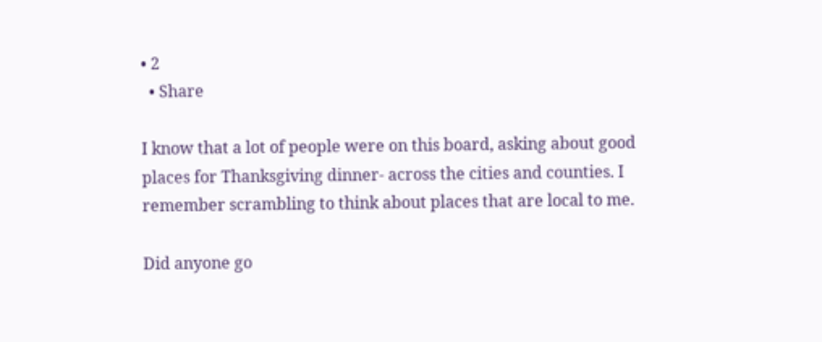• 2
  • Share

I know that a lot of people were on this board, asking about good places for Thanksgiving dinner- across the cities and counties. I remember scrambling to think about places that are local to me.

Did anyone go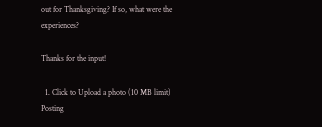out for Thanksgiving? If so, what were the experiences?

Thanks for the input!

  1. Click to Upload a photo (10 MB limit)
Posting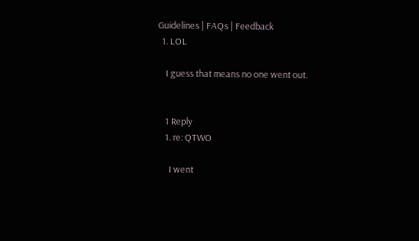Guidelines | FAQs | Feedback
  1. LOL

    I guess that means no one went out.


    1 Reply
    1. re: QTWO

      I went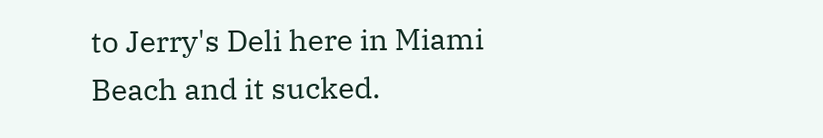to Jerry's Deli here in Miami Beach and it sucked.